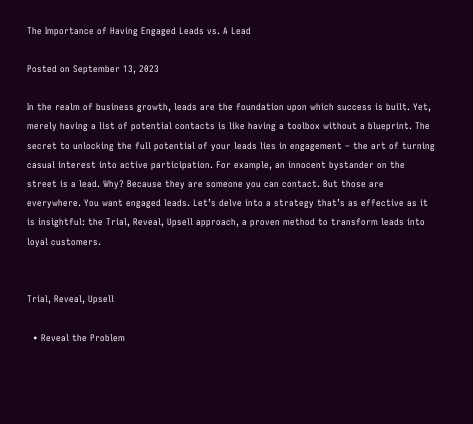The Importance of Having Engaged Leads vs. A Lead

Posted on September 13, 2023

In the realm of business growth, leads are the foundation upon which success is built. Yet, merely having a list of potential contacts is like having a toolbox without a blueprint. The secret to unlocking the full potential of your leads lies in engagement – the art of turning casual interest into active participation. For example, an innocent bystander on the street is a lead. Why? Because they are someone you can contact. But those are everywhere. You want engaged leads. Let’s delve into a strategy that’s as effective as it is insightful: the Trial, Reveal, Upsell approach, a proven method to transform leads into loyal customers.


Trial, Reveal, Upsell

  • Reveal the Problem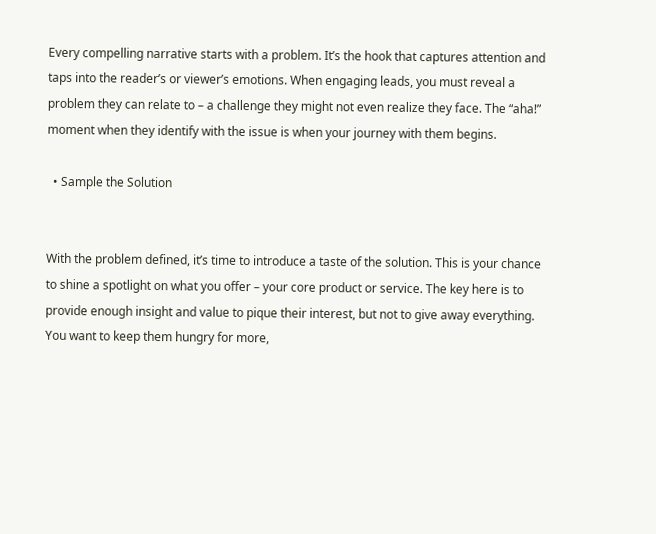Every compelling narrative starts with a problem. It’s the hook that captures attention and taps into the reader’s or viewer’s emotions. When engaging leads, you must reveal a problem they can relate to – a challenge they might not even realize they face. The “aha!” moment when they identify with the issue is when your journey with them begins.

  • Sample the Solution


With the problem defined, it’s time to introduce a taste of the solution. This is your chance to shine a spotlight on what you offer – your core product or service. The key here is to provide enough insight and value to pique their interest, but not to give away everything. You want to keep them hungry for more,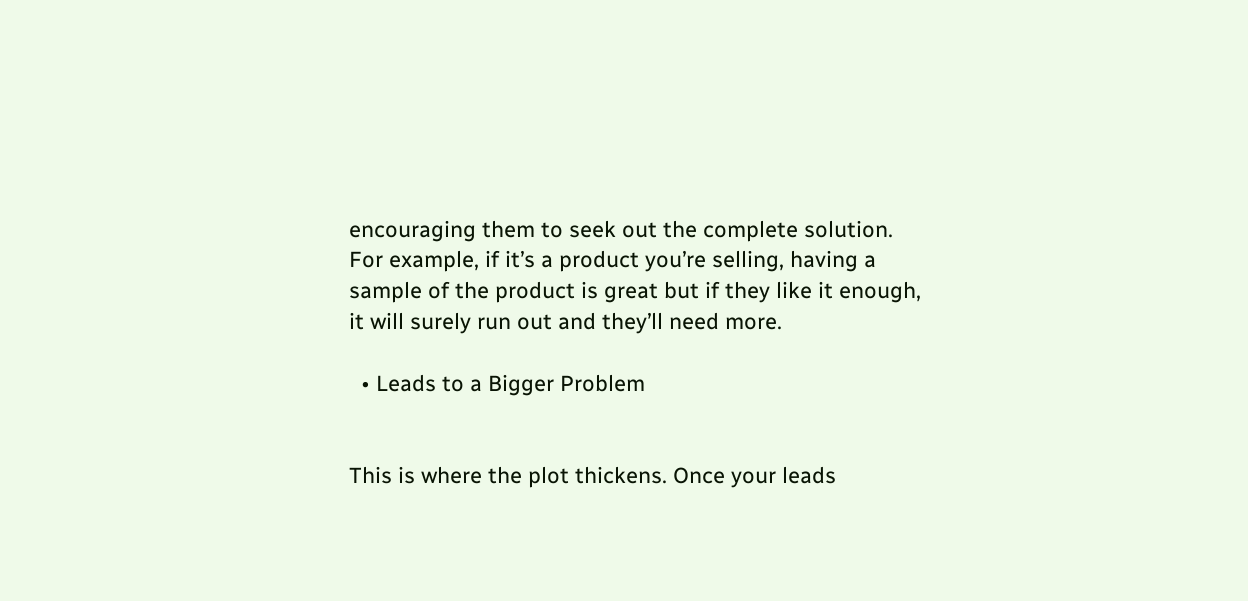encouraging them to seek out the complete solution. For example, if it’s a product you’re selling, having a sample of the product is great but if they like it enough, it will surely run out and they’ll need more.

  • Leads to a Bigger Problem


This is where the plot thickens. Once your leads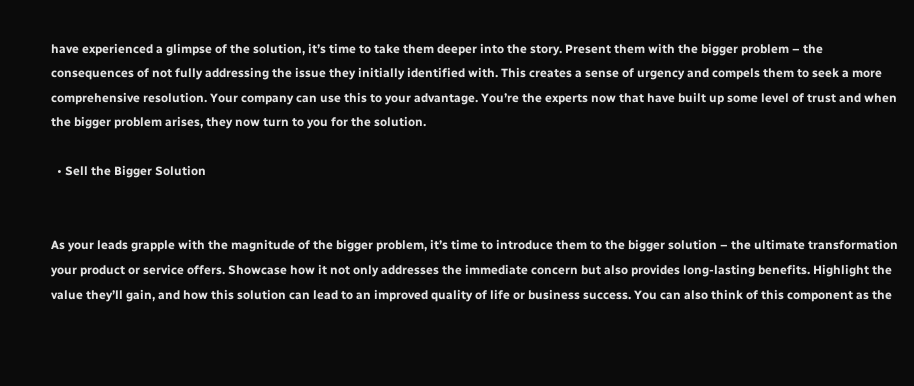have experienced a glimpse of the solution, it’s time to take them deeper into the story. Present them with the bigger problem – the consequences of not fully addressing the issue they initially identified with. This creates a sense of urgency and compels them to seek a more comprehensive resolution. Your company can use this to your advantage. You’re the experts now that have built up some level of trust and when the bigger problem arises, they now turn to you for the solution.

  • Sell the Bigger Solution


As your leads grapple with the magnitude of the bigger problem, it’s time to introduce them to the bigger solution – the ultimate transformation your product or service offers. Showcase how it not only addresses the immediate concern but also provides long-lasting benefits. Highlight the value they’ll gain, and how this solution can lead to an improved quality of life or business success. You can also think of this component as the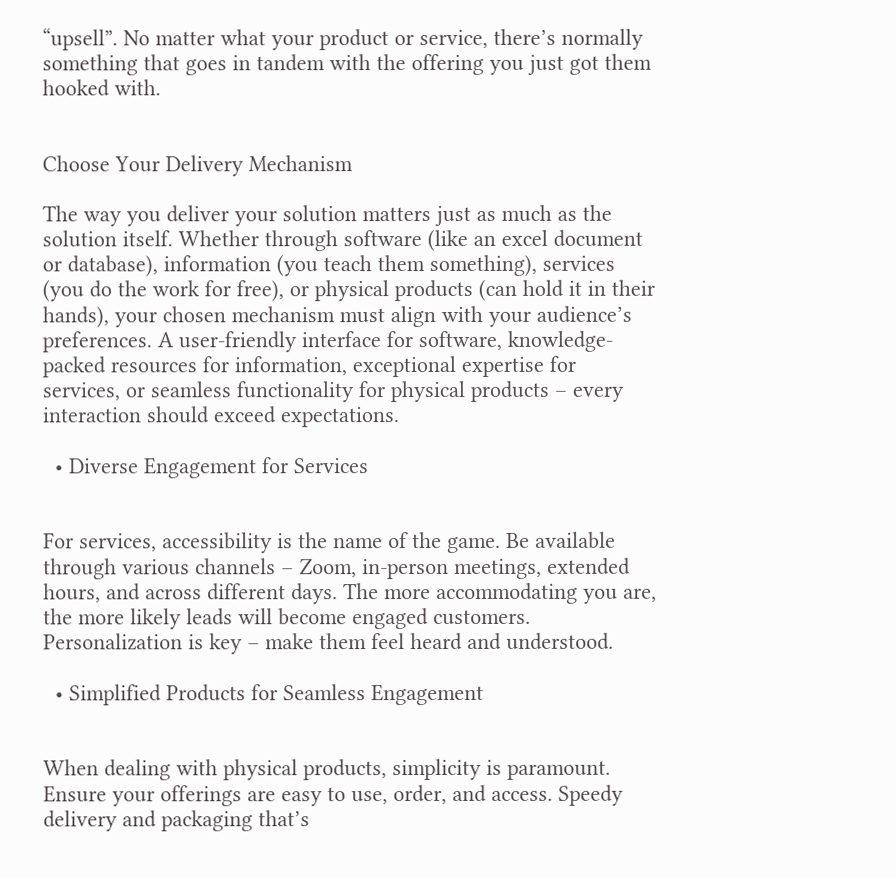“upsell”. No matter what your product or service, there’s normally something that goes in tandem with the offering you just got them hooked with.


Choose Your Delivery Mechanism

The way you deliver your solution matters just as much as the solution itself. Whether through software (like an excel document or database), information (you teach them something), services (you do the work for free), or physical products (can hold it in their hands), your chosen mechanism must align with your audience’s preferences. A user-friendly interface for software, knowledge-packed resources for information, exceptional expertise for services, or seamless functionality for physical products – every interaction should exceed expectations.

  • Diverse Engagement for Services


For services, accessibility is the name of the game. Be available through various channels – Zoom, in-person meetings, extended hours, and across different days. The more accommodating you are, the more likely leads will become engaged customers. Personalization is key – make them feel heard and understood.

  • Simplified Products for Seamless Engagement


When dealing with physical products, simplicity is paramount. Ensure your offerings are easy to use, order, and access. Speedy delivery and packaging that’s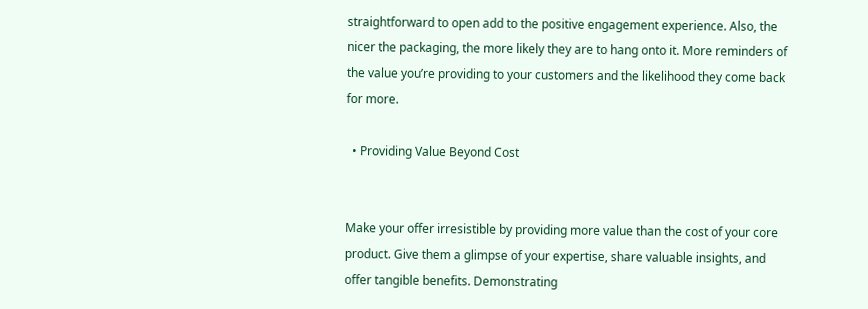straightforward to open add to the positive engagement experience. Also, the nicer the packaging, the more likely they are to hang onto it. More reminders of the value you’re providing to your customers and the likelihood they come back for more.

  • Providing Value Beyond Cost


Make your offer irresistible by providing more value than the cost of your core product. Give them a glimpse of your expertise, share valuable insights, and offer tangible benefits. Demonstrating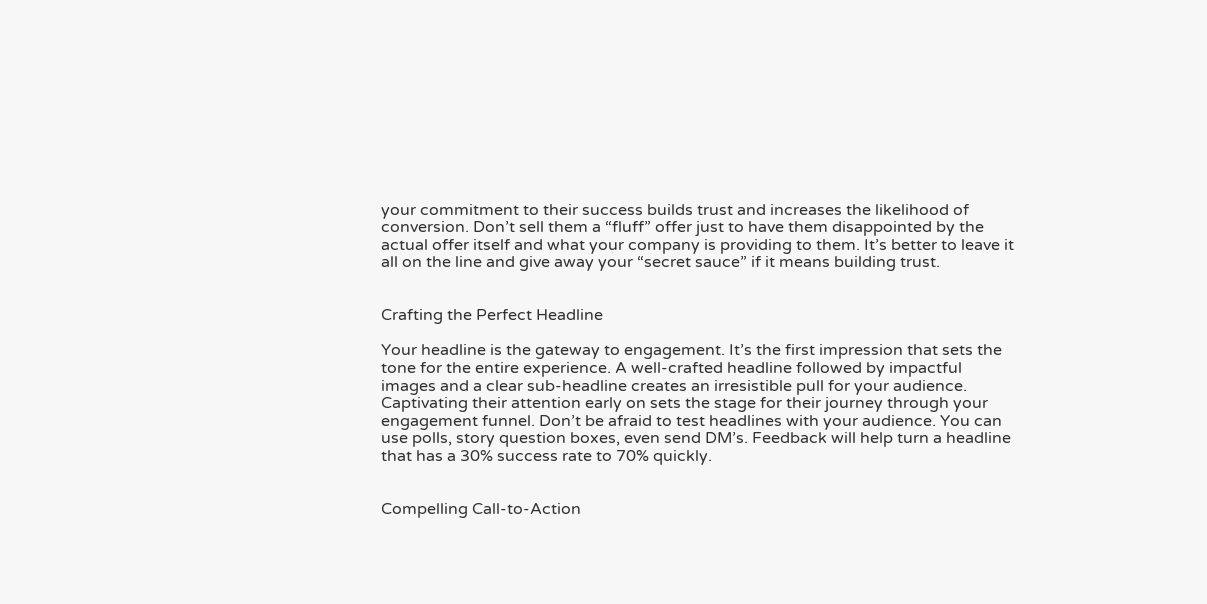your commitment to their success builds trust and increases the likelihood of conversion. Don’t sell them a “fluff” offer just to have them disappointed by the actual offer itself and what your company is providing to them. It’s better to leave it all on the line and give away your “secret sauce” if it means building trust.


Crafting the Perfect Headline

Your headline is the gateway to engagement. It’s the first impression that sets the tone for the entire experience. A well-crafted headline followed by impactful images and a clear sub-headline creates an irresistible pull for your audience. Captivating their attention early on sets the stage for their journey through your engagement funnel. Don’t be afraid to test headlines with your audience. You can use polls, story question boxes, even send DM’s. Feedback will help turn a headline that has a 30% success rate to 70% quickly.


Compelling Call-to-Action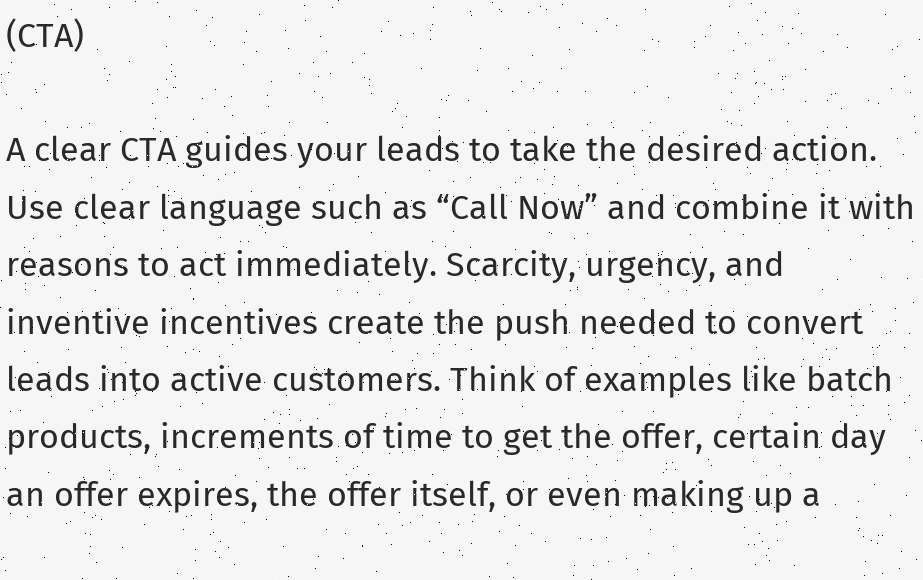(CTA)

A clear CTA guides your leads to take the desired action. Use clear language such as “Call Now” and combine it with reasons to act immediately. Scarcity, urgency, and inventive incentives create the push needed to convert leads into active customers. Think of examples like batch products, increments of time to get the offer, certain day an offer expires, the offer itself, or even making up a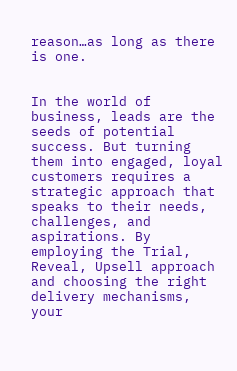reason…as long as there is one.


In the world of business, leads are the seeds of potential success. But turning them into engaged, loyal customers requires a strategic approach that speaks to their needs, challenges, and aspirations. By employing the Trial, Reveal, Upsell approach and choosing the right delivery mechanisms, your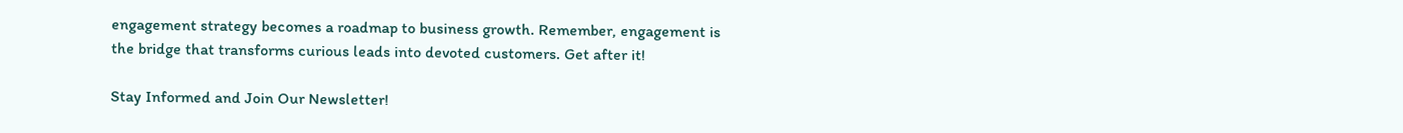engagement strategy becomes a roadmap to business growth. Remember, engagement is the bridge that transforms curious leads into devoted customers. Get after it!

Stay Informed and Join Our Newsletter!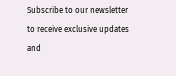Subscribe to our newsletter to receive exclusive updates and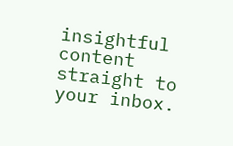insightful content straight to your inbox.